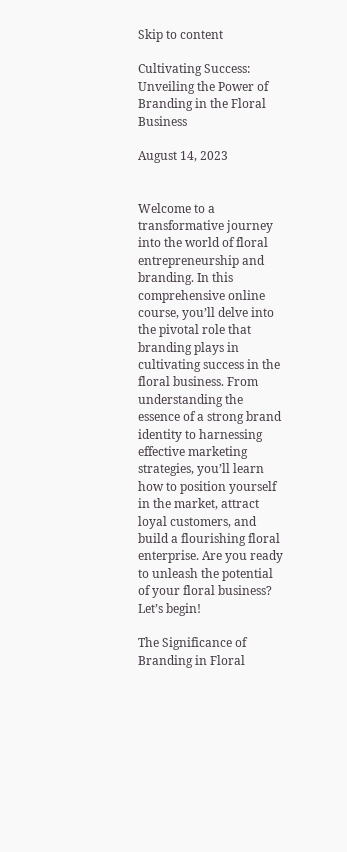Skip to content

Cultivating Success: Unveiling the Power of Branding in the Floral Business

August 14, 2023


Welcome to a transformative journey into the world of floral entrepreneurship and branding. In this comprehensive online course, you’ll delve into the pivotal role that branding plays in cultivating success in the floral business. From understanding the essence of a strong brand identity to harnessing effective marketing strategies, you’ll learn how to position yourself in the market, attract loyal customers, and build a flourishing floral enterprise. Are you ready to unleash the potential of your floral business? Let’s begin!

The Significance of Branding in Floral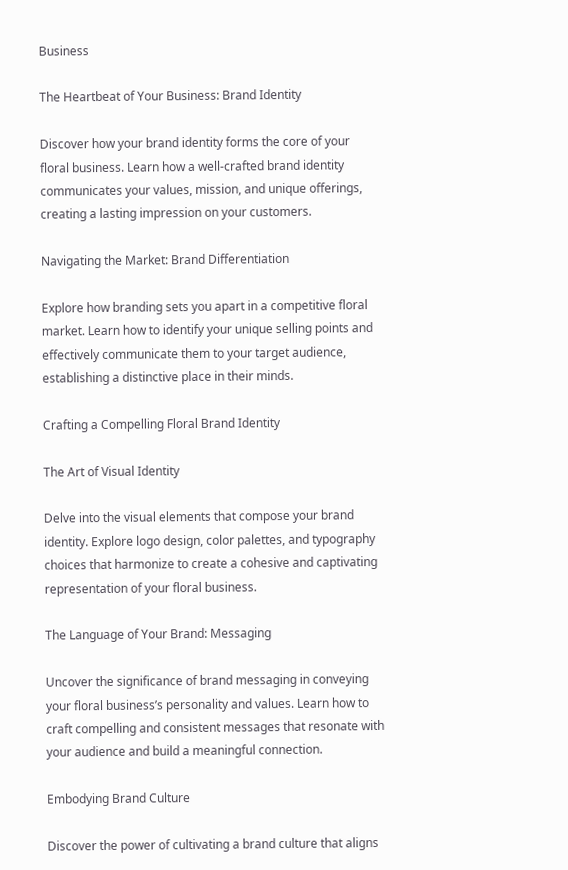Business

The Heartbeat of Your Business: Brand Identity

Discover how your brand identity forms the core of your floral business. Learn how a well-crafted brand identity communicates your values, mission, and unique offerings, creating a lasting impression on your customers.

Navigating the Market: Brand Differentiation

Explore how branding sets you apart in a competitive floral market. Learn how to identify your unique selling points and effectively communicate them to your target audience, establishing a distinctive place in their minds.

Crafting a Compelling Floral Brand Identity

The Art of Visual Identity

Delve into the visual elements that compose your brand identity. Explore logo design, color palettes, and typography choices that harmonize to create a cohesive and captivating representation of your floral business.

The Language of Your Brand: Messaging

Uncover the significance of brand messaging in conveying your floral business’s personality and values. Learn how to craft compelling and consistent messages that resonate with your audience and build a meaningful connection.

Embodying Brand Culture

Discover the power of cultivating a brand culture that aligns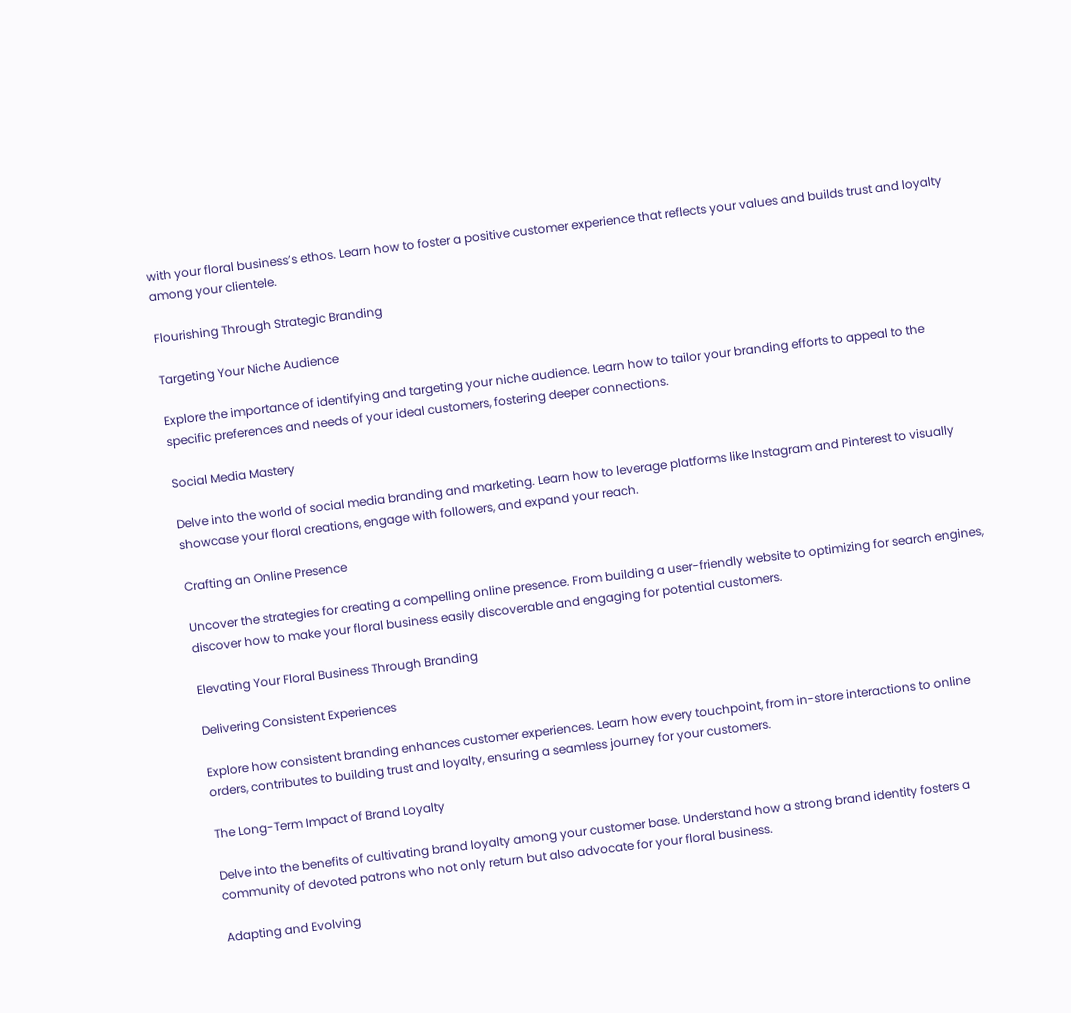with your floral business’s ethos. Learn how to foster a positive customer experience that reflects your values and builds trust and loyalty among your clientele.

Flourishing Through Strategic Branding

Targeting Your Niche Audience

Explore the importance of identifying and targeting your niche audience. Learn how to tailor your branding efforts to appeal to the specific preferences and needs of your ideal customers, fostering deeper connections.

Social Media Mastery

Delve into the world of social media branding and marketing. Learn how to leverage platforms like Instagram and Pinterest to visually showcase your floral creations, engage with followers, and expand your reach.

Crafting an Online Presence

Uncover the strategies for creating a compelling online presence. From building a user-friendly website to optimizing for search engines, discover how to make your floral business easily discoverable and engaging for potential customers.

Elevating Your Floral Business Through Branding

Delivering Consistent Experiences

Explore how consistent branding enhances customer experiences. Learn how every touchpoint, from in-store interactions to online orders, contributes to building trust and loyalty, ensuring a seamless journey for your customers.

The Long-Term Impact of Brand Loyalty

Delve into the benefits of cultivating brand loyalty among your customer base. Understand how a strong brand identity fosters a community of devoted patrons who not only return but also advocate for your floral business.

Adapting and Evolving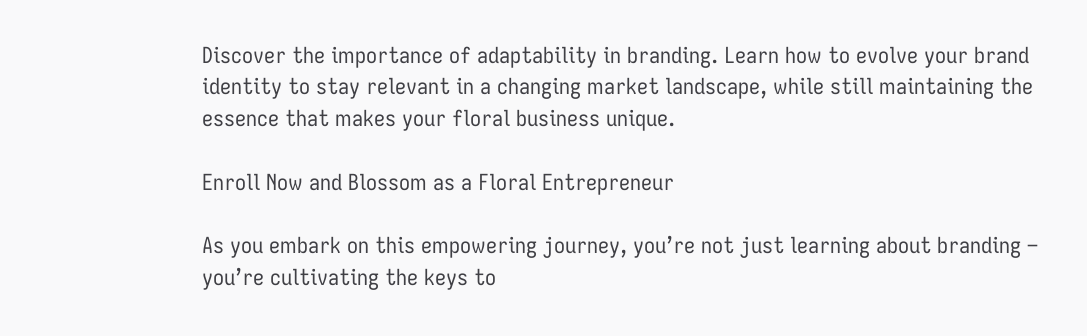Discover the importance of adaptability in branding. Learn how to evolve your brand identity to stay relevant in a changing market landscape, while still maintaining the essence that makes your floral business unique.

Enroll Now and Blossom as a Floral Entrepreneur

As you embark on this empowering journey, you’re not just learning about branding – you’re cultivating the keys to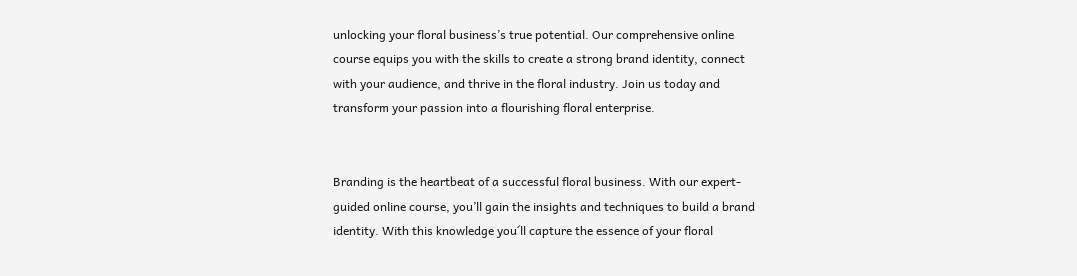unlocking your floral business’s true potential. Our comprehensive online course equips you with the skills to create a strong brand identity, connect with your audience, and thrive in the floral industry. Join us today and transform your passion into a flourishing floral enterprise.


Branding is the heartbeat of a successful floral business. With our expert-guided online course, you’ll gain the insights and techniques to build a brand identity. With this knowledge you´ll capture the essence of your floral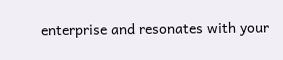enterprise and resonates with your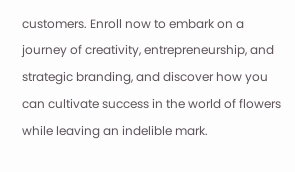customers. Enroll now to embark on a journey of creativity, entrepreneurship, and strategic branding, and discover how you can cultivate success in the world of flowers while leaving an indelible mark.